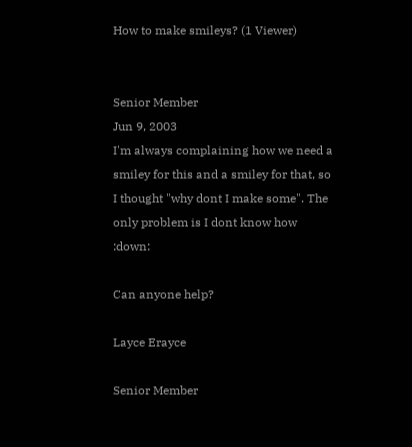How to make smileys? (1 Viewer)


Senior Member
Jun 9, 2003
I'm always complaining how we need a smiley for this and a smiley for that, so I thought "why dont I make some". The only problem is I dont know how :down:

Can anyone help?

Layce Erayce

Senior Member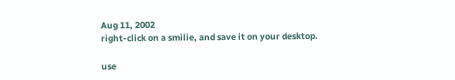Aug 11, 2002
right-click on a smilie, and save it on your desktop.

use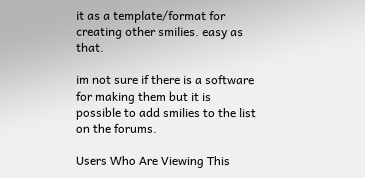it as a template/format for creating other smilies. easy as that.

im not sure if there is a software for making them but it is possible to add smilies to the list on the forums.

Users Who Are Viewing This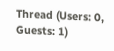Thread (Users: 0, Guests: 1)